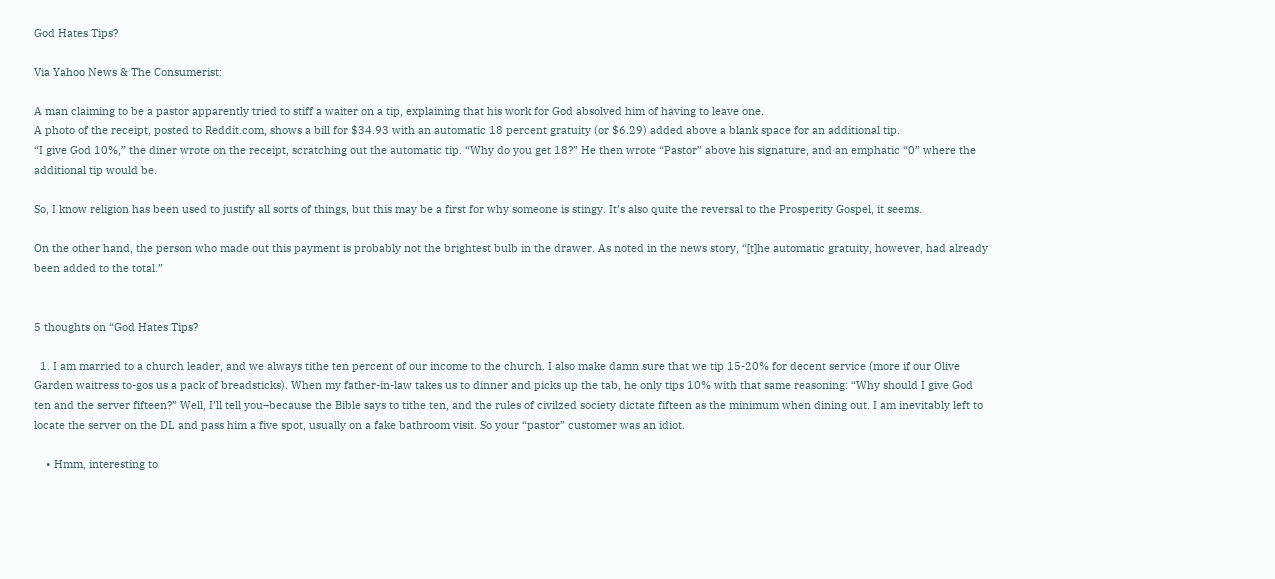God Hates Tips?

Via Yahoo News & The Consumerist:

A man claiming to be a pastor apparently tried to stiff a waiter on a tip, explaining that his work for God absolved him of having to leave one.
A photo of the receipt, posted to Reddit.com, shows a bill for $34.93 with an automatic 18 percent gratuity (or $6.29) added above a blank space for an additional tip.
“I give God 10%,” the diner wrote on the receipt, scratching out the automatic tip. “Why do you get 18?” He then wrote “Pastor” above his signature, and an emphatic “0” where the additional tip would be.

So, I know religion has been used to justify all sorts of things, but this may be a first for why someone is stingy. It’s also quite the reversal to the Prosperity Gospel, it seems.

On the other hand, the person who made out this payment is probably not the brightest bulb in the drawer. As noted in the news story, “[t]he automatic gratuity, however, had already been added to the total.”


5 thoughts on “God Hates Tips?

  1. I am married to a church leader, and we always tithe ten percent of our income to the church. I also make damn sure that we tip 15-20% for decent service (more if our Olive Garden waitress to-gos us a pack of breadsticks). When my father-in-law takes us to dinner and picks up the tab, he only tips 10% with that same reasoning: “Why should I give God ten and the server fifteen?” Well, I’ll tell you–because the Bible says to tithe ten, and the rules of civilzed society dictate fifteen as the minimum when dining out. I am inevitably left to locate the server on the DL and pass him a five spot, usually on a fake bathroom visit. So your “pastor” customer was an idiot.

    • Hmm, interesting to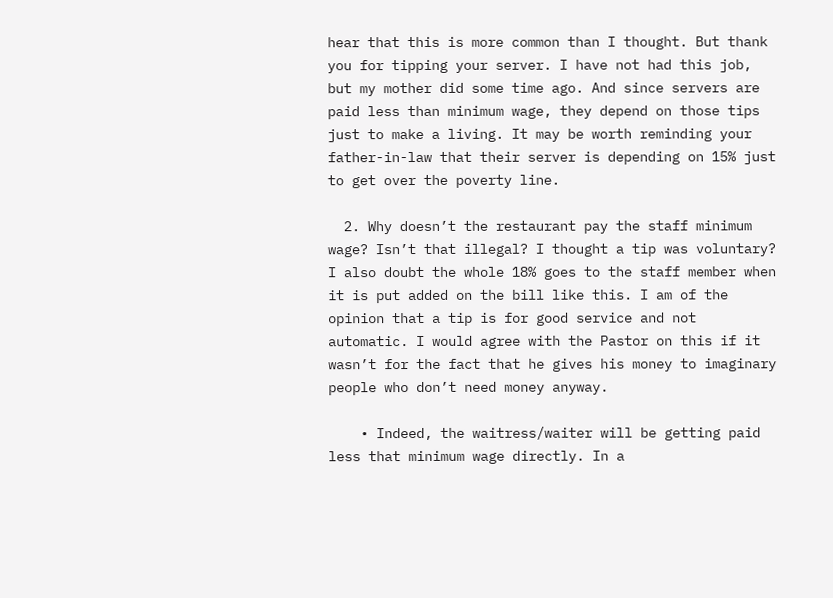hear that this is more common than I thought. But thank you for tipping your server. I have not had this job, but my mother did some time ago. And since servers are paid less than minimum wage, they depend on those tips just to make a living. It may be worth reminding your father-in-law that their server is depending on 15% just to get over the poverty line.

  2. Why doesn’t the restaurant pay the staff minimum wage? Isn’t that illegal? I thought a tip was voluntary? I also doubt the whole 18% goes to the staff member when it is put added on the bill like this. I am of the opinion that a tip is for good service and not automatic. I would agree with the Pastor on this if it wasn’t for the fact that he gives his money to imaginary people who don’t need money anyway.

    • Indeed, the waitress/waiter will be getting paid less that minimum wage directly. In a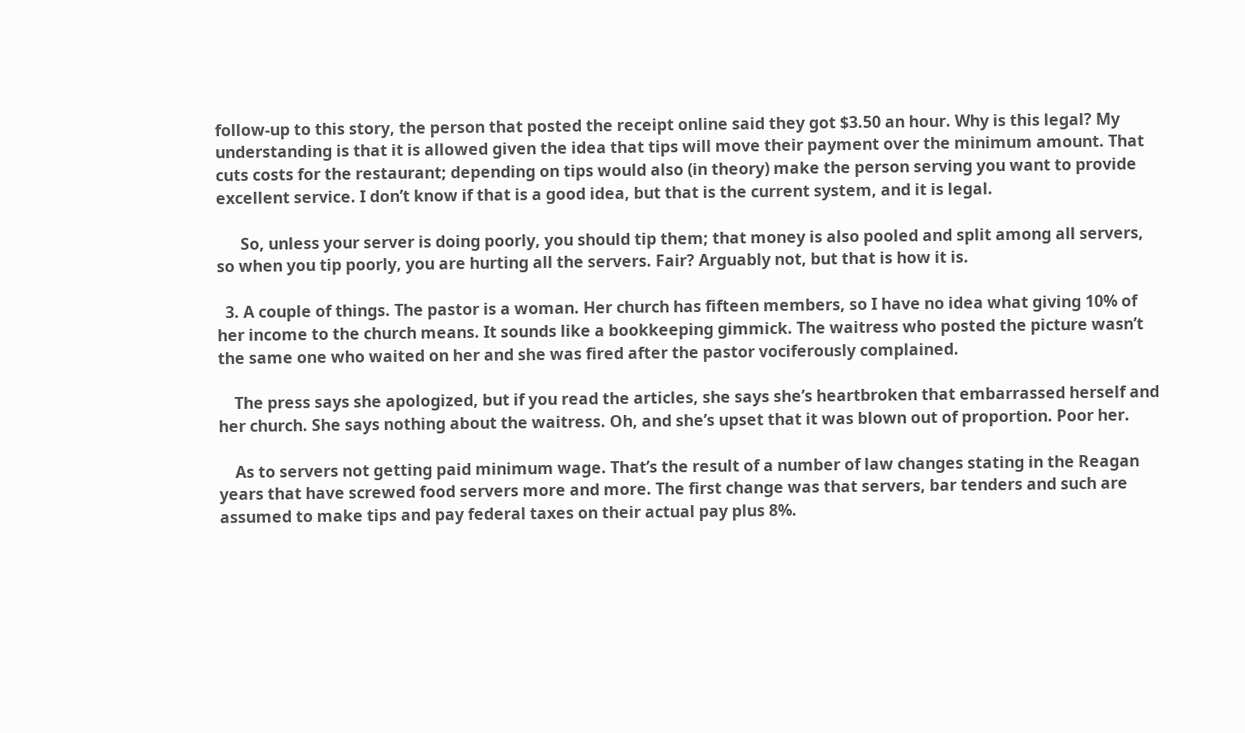follow-up to this story, the person that posted the receipt online said they got $3.50 an hour. Why is this legal? My understanding is that it is allowed given the idea that tips will move their payment over the minimum amount. That cuts costs for the restaurant; depending on tips would also (in theory) make the person serving you want to provide excellent service. I don’t know if that is a good idea, but that is the current system, and it is legal.

      So, unless your server is doing poorly, you should tip them; that money is also pooled and split among all servers, so when you tip poorly, you are hurting all the servers. Fair? Arguably not, but that is how it is.

  3. A couple of things. The pastor is a woman. Her church has fifteen members, so I have no idea what giving 10% of her income to the church means. It sounds like a bookkeeping gimmick. The waitress who posted the picture wasn’t the same one who waited on her and she was fired after the pastor vociferously complained.

    The press says she apologized, but if you read the articles, she says she’s heartbroken that embarrassed herself and her church. She says nothing about the waitress. Oh, and she’s upset that it was blown out of proportion. Poor her.

    As to servers not getting paid minimum wage. That’s the result of a number of law changes stating in the Reagan years that have screwed food servers more and more. The first change was that servers, bar tenders and such are assumed to make tips and pay federal taxes on their actual pay plus 8%.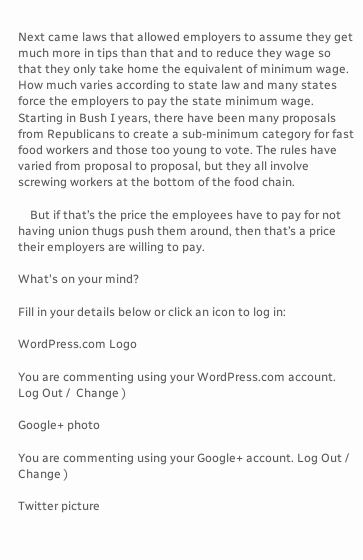Next came laws that allowed employers to assume they get much more in tips than that and to reduce they wage so that they only take home the equivalent of minimum wage. How much varies according to state law and many states force the employers to pay the state minimum wage. Starting in Bush I years, there have been many proposals from Republicans to create a sub-minimum category for fast food workers and those too young to vote. The rules have varied from proposal to proposal, but they all involve screwing workers at the bottom of the food chain.

    But if that’s the price the employees have to pay for not having union thugs push them around, then that’s a price their employers are willing to pay.

What's on your mind?

Fill in your details below or click an icon to log in:

WordPress.com Logo

You are commenting using your WordPress.com account. Log Out /  Change )

Google+ photo

You are commenting using your Google+ account. Log Out /  Change )

Twitter picture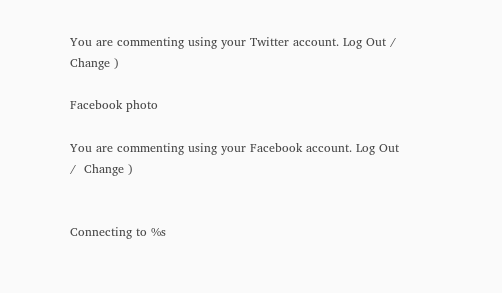You are commenting using your Twitter account. Log Out /  Change )

Facebook photo

You are commenting using your Facebook account. Log Out /  Change )


Connecting to %s